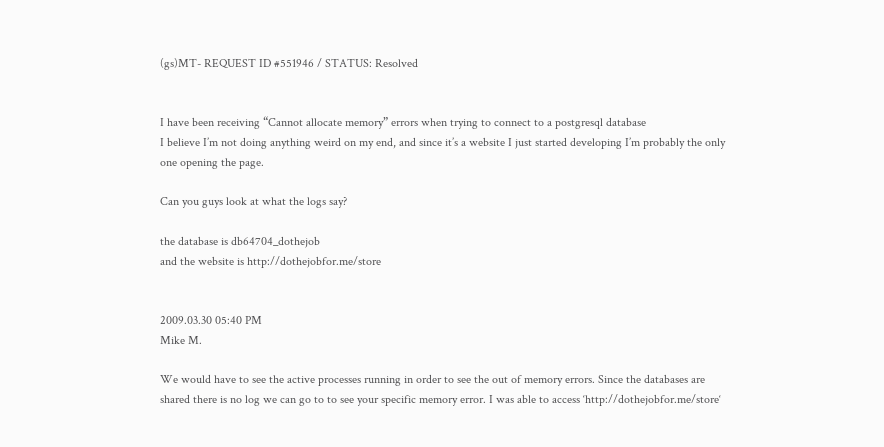(gs)MT- REQUEST ID #551946 / STATUS: Resolved


I have been receiving “Cannot allocate memory” errors when trying to connect to a postgresql database
I believe I’m not doing anything weird on my end, and since it’s a website I just started developing I’m probably the only one opening the page.

Can you guys look at what the logs say?

the database is db64704_dothejob
and the website is http://dothejobfor.me/store


2009.03.30 05:40 PM
Mike M.

We would have to see the active processes running in order to see the out of memory errors. Since the databases are shared there is no log we can go to to see your specific memory error. I was able to access ‘http://dothejobfor.me/store‘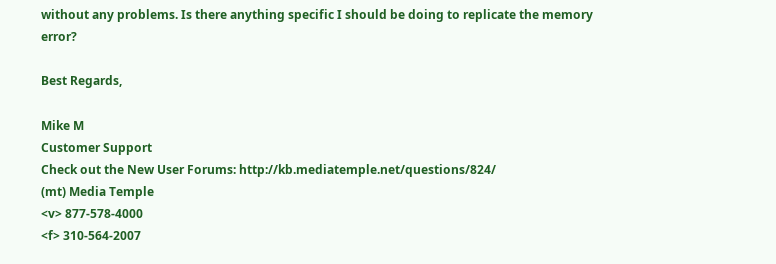without any problems. Is there anything specific I should be doing to replicate the memory error?

Best Regards,

Mike M
Customer Support
Check out the New User Forums: http://kb.mediatemple.net/questions/824/
(mt) Media Temple
<v> 877-578-4000
<f> 310-564-2007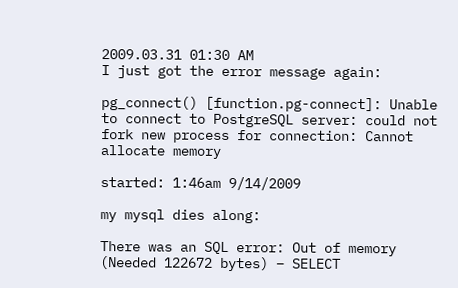2009.03.31 01:30 AM
I just got the error message again:

pg_connect() [function.pg-connect]: Unable to connect to PostgreSQL server: could not fork new process for connection: Cannot allocate memory

started: 1:46am 9/14/2009

my mysql dies along:

There was an SQL error: Out of memory (Needed 122672 bytes) – SELECT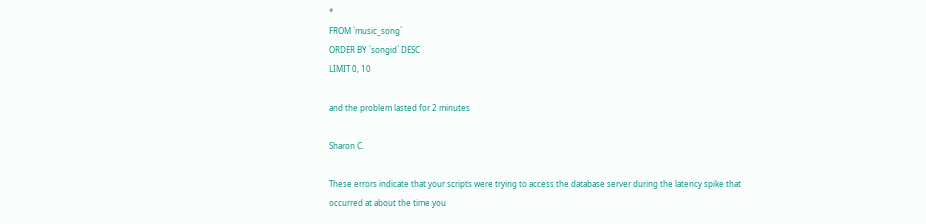*
FROM `music_song`
ORDER BY `songid` DESC
LIMIT 0, 10

and the problem lasted for 2 minutes

Sharon C.

These errors indicate that your scripts were trying to access the database server during the latency spike that occurred at about the time you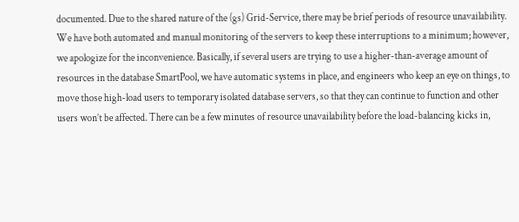documented. Due to the shared nature of the (gs) Grid-Service, there may be brief periods of resource unavailability. We have both automated and manual monitoring of the servers to keep these interruptions to a minimum; however, we apologize for the inconvenience. Basically, if several users are trying to use a higher-than-average amount of resources in the database SmartPool, we have automatic systems in place, and engineers who keep an eye on things, to move those high-load users to temporary isolated database servers, so that they can continue to function and other users won’t be affected. There can be a few minutes of resource unavailability before the load-balancing kicks in,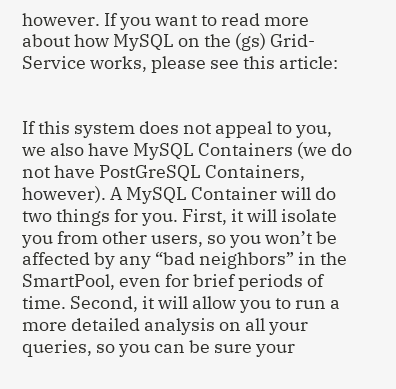however. If you want to read more about how MySQL on the (gs) Grid-Service works, please see this article:


If this system does not appeal to you, we also have MySQL Containers (we do not have PostGreSQL Containers, however). A MySQL Container will do two things for you. First, it will isolate you from other users, so you won’t be affected by any “bad neighbors” in the SmartPool, even for brief periods of time. Second, it will allow you to run a more detailed analysis on all your queries, so you can be sure your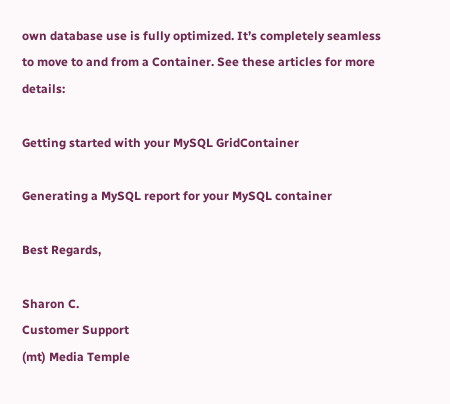own database use is fully optimized. It’s completely seamless to move to and from a Container. See these articles for more details:

Getting started with your MySQL GridContainer

Generating a MySQL report for your MySQL container

Best Regards,

Sharon C.
Customer Support
(mt) Media Temple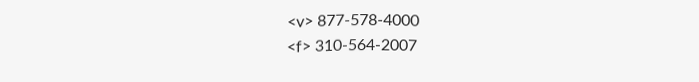<v> 877-578-4000
<f> 310-564-2007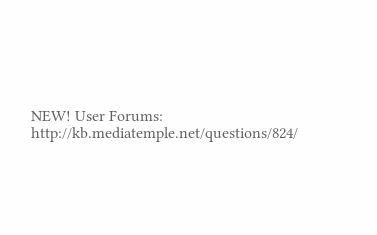NEW! User Forums: http://kb.mediatemple.net/questions/824/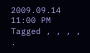2009.09.14 11:00 PM
Tagged , , , , .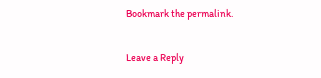Bookmark the permalink.

Leave a Reply